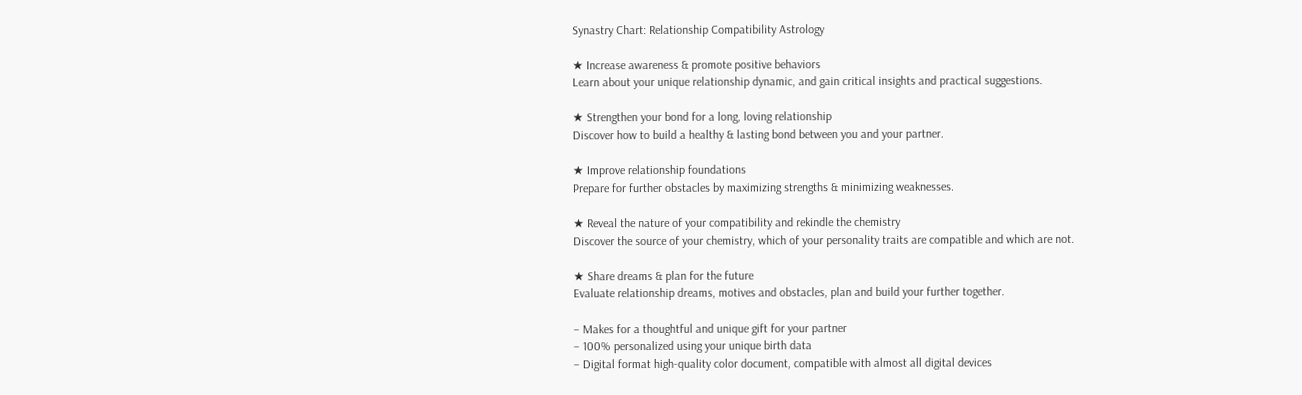Synastry Chart: Relationship Compatibility Astrology

★ Increase awareness & promote positive behaviors
Learn about your unique relationship dynamic, and gain critical insights and practical suggestions.

★ Strengthen your bond for a long, loving relationship
Discover how to build a healthy & lasting bond between you and your partner.

★ Improve relationship foundations
Prepare for further obstacles by maximizing strengths & minimizing weaknesses.

★ Reveal the nature of your compatibility and rekindle the chemistry
Discover the source of your chemistry, which of your personality traits are compatible and which are not.

★ Share dreams & plan for the future
Evaluate relationship dreams, motives and obstacles, plan and build your further together.

– Makes for a thoughtful and unique gift for your partner
– 100% personalized using your unique birth data
– Digital format high-quality color document, compatible with almost all digital devices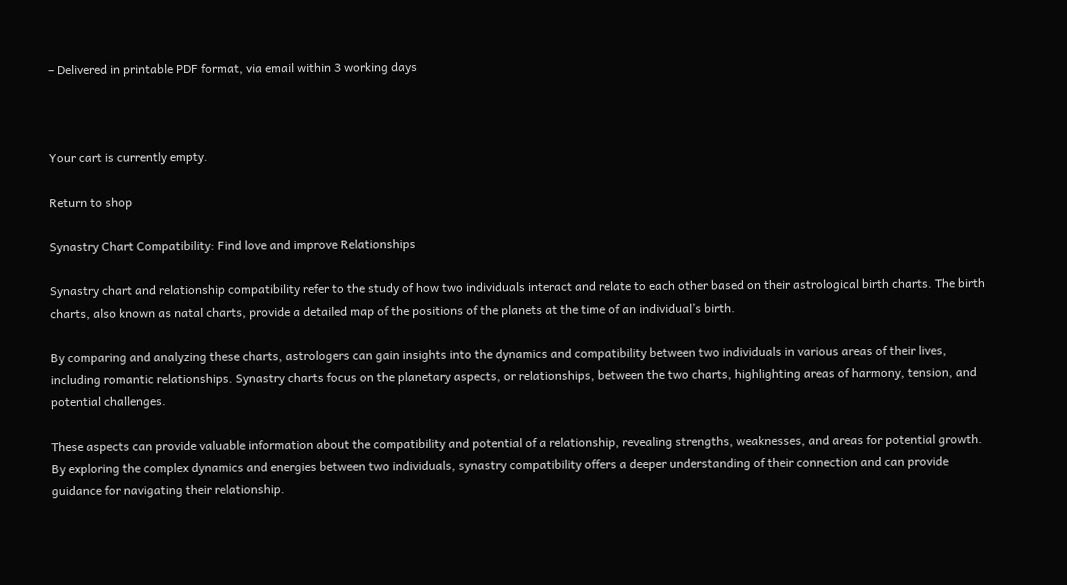– Delivered in printable PDF format, via email within 3 working days



Your cart is currently empty.

Return to shop

Synastry Chart Compatibility: Find love and improve Relationships

Synastry chart and relationship compatibility refer to the study of how two individuals interact and relate to each other based on their astrological birth charts. The birth charts, also known as natal charts, provide a detailed map of the positions of the planets at the time of an individual’s birth.

By comparing and analyzing these charts, astrologers can gain insights into the dynamics and compatibility between two individuals in various areas of their lives, including romantic relationships. Synastry charts focus on the planetary aspects, or relationships, between the two charts, highlighting areas of harmony, tension, and potential challenges.

These aspects can provide valuable information about the compatibility and potential of a relationship, revealing strengths, weaknesses, and areas for potential growth. By exploring the complex dynamics and energies between two individuals, synastry compatibility offers a deeper understanding of their connection and can provide guidance for navigating their relationship.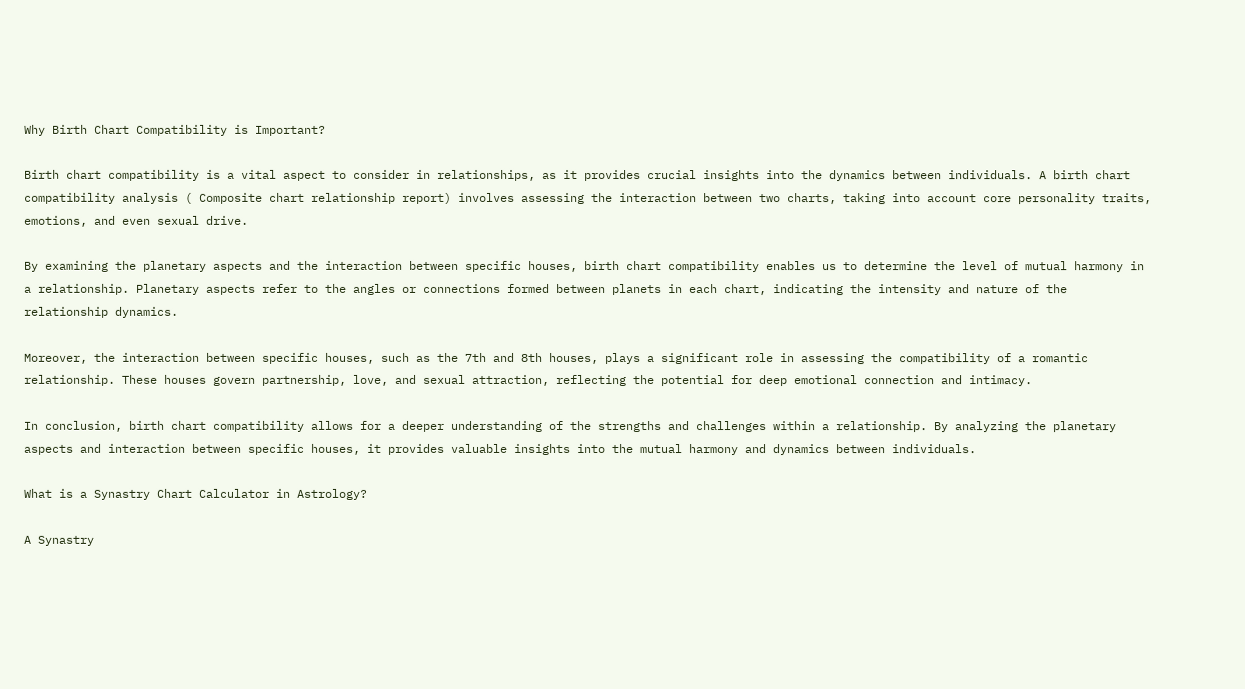Why Birth Chart Compatibility is Important?

Birth chart compatibility is a vital aspect to consider in relationships, as it provides crucial insights into the dynamics between individuals. A birth chart compatibility analysis ( Composite chart relationship report) involves assessing the interaction between two charts, taking into account core personality traits, emotions, and even sexual drive.

By examining the planetary aspects and the interaction between specific houses, birth chart compatibility enables us to determine the level of mutual harmony in a relationship. Planetary aspects refer to the angles or connections formed between planets in each chart, indicating the intensity and nature of the relationship dynamics.

Moreover, the interaction between specific houses, such as the 7th and 8th houses, plays a significant role in assessing the compatibility of a romantic relationship. These houses govern partnership, love, and sexual attraction, reflecting the potential for deep emotional connection and intimacy.

In conclusion, birth chart compatibility allows for a deeper understanding of the strengths and challenges within a relationship. By analyzing the planetary aspects and interaction between specific houses, it provides valuable insights into the mutual harmony and dynamics between individuals.

What is a Synastry Chart Calculator in Astrology?

A Synastry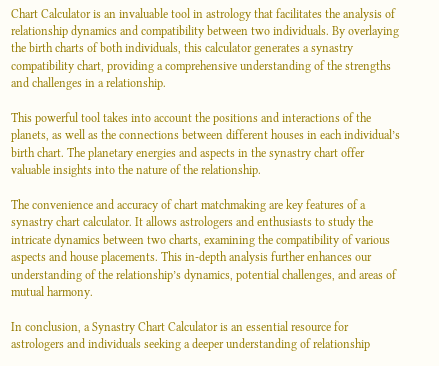Chart Calculator is an invaluable tool in astrology that facilitates the analysis of relationship dynamics and compatibility between two individuals. By overlaying the birth charts of both individuals, this calculator generates a synastry compatibility chart, providing a comprehensive understanding of the strengths and challenges in a relationship.

This powerful tool takes into account the positions and interactions of the planets, as well as the connections between different houses in each individual’s birth chart. The planetary energies and aspects in the synastry chart offer valuable insights into the nature of the relationship.

The convenience and accuracy of chart matchmaking are key features of a synastry chart calculator. It allows astrologers and enthusiasts to study the intricate dynamics between two charts, examining the compatibility of various aspects and house placements. This in-depth analysis further enhances our understanding of the relationship’s dynamics, potential challenges, and areas of mutual harmony.

In conclusion, a Synastry Chart Calculator is an essential resource for astrologers and individuals seeking a deeper understanding of relationship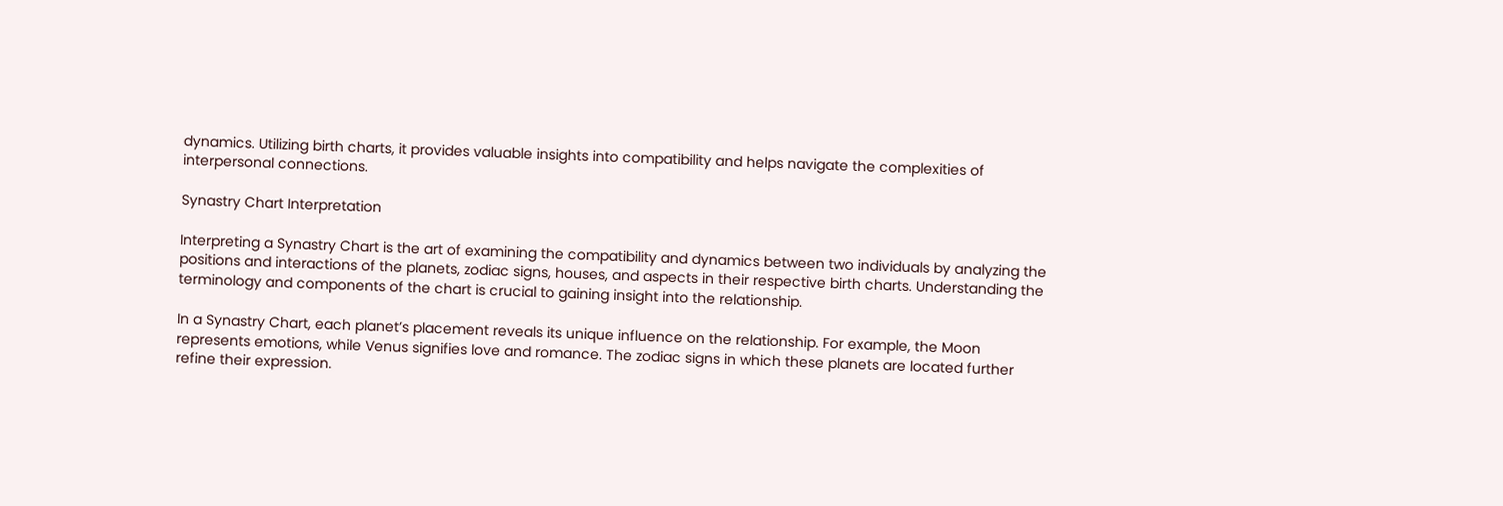dynamics. Utilizing birth charts, it provides valuable insights into compatibility and helps navigate the complexities of interpersonal connections.

Synastry Chart Interpretation

Interpreting a Synastry Chart is the art of examining the compatibility and dynamics between two individuals by analyzing the positions and interactions of the planets, zodiac signs, houses, and aspects in their respective birth charts. Understanding the terminology and components of the chart is crucial to gaining insight into the relationship.

In a Synastry Chart, each planet’s placement reveals its unique influence on the relationship. For example, the Moon represents emotions, while Venus signifies love and romance. The zodiac signs in which these planets are located further refine their expression.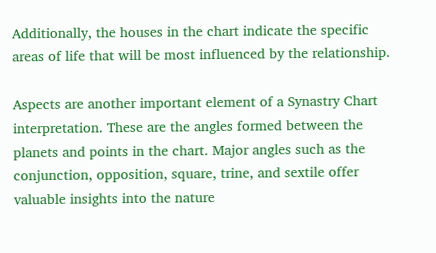Additionally, the houses in the chart indicate the specific areas of life that will be most influenced by the relationship.

Aspects are another important element of a Synastry Chart interpretation. These are the angles formed between the planets and points in the chart. Major angles such as the conjunction, opposition, square, trine, and sextile offer valuable insights into the nature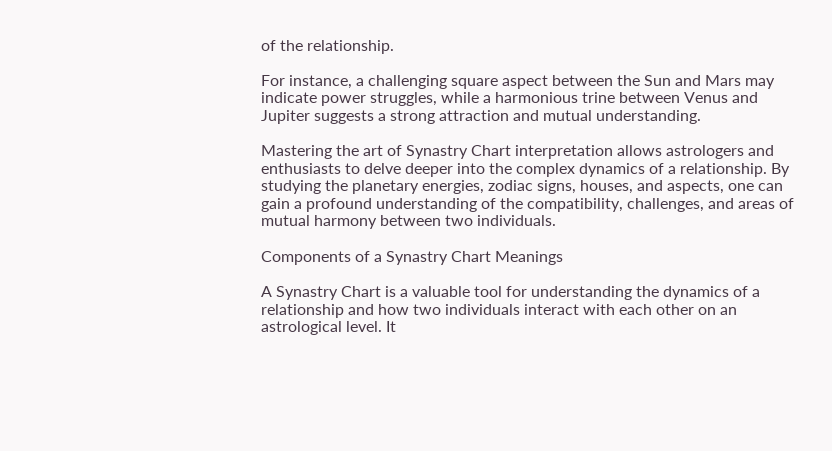of the relationship.

For instance, a challenging square aspect between the Sun and Mars may indicate power struggles, while a harmonious trine between Venus and Jupiter suggests a strong attraction and mutual understanding.

Mastering the art of Synastry Chart interpretation allows astrologers and enthusiasts to delve deeper into the complex dynamics of a relationship. By studying the planetary energies, zodiac signs, houses, and aspects, one can gain a profound understanding of the compatibility, challenges, and areas of mutual harmony between two individuals.

Components of a Synastry Chart Meanings

A Synastry Chart is a valuable tool for understanding the dynamics of a relationship and how two individuals interact with each other on an astrological level. It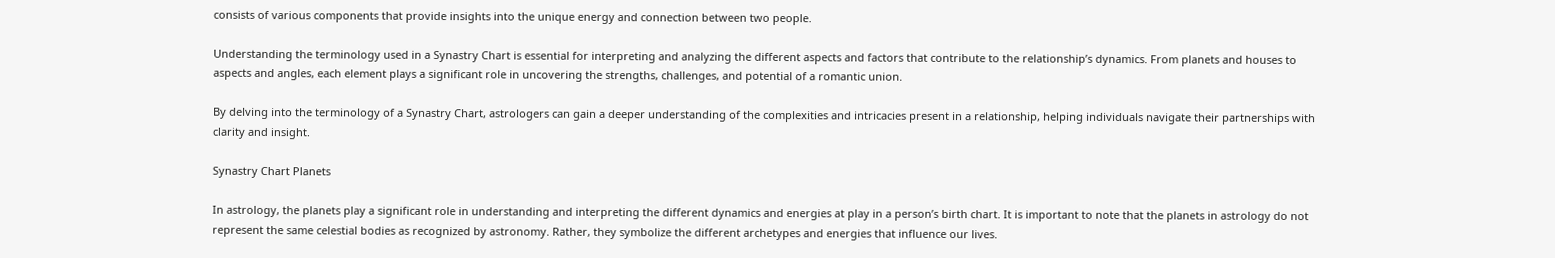consists of various components that provide insights into the unique energy and connection between two people.

Understanding the terminology used in a Synastry Chart is essential for interpreting and analyzing the different aspects and factors that contribute to the relationship’s dynamics. From planets and houses to aspects and angles, each element plays a significant role in uncovering the strengths, challenges, and potential of a romantic union.

By delving into the terminology of a Synastry Chart, astrologers can gain a deeper understanding of the complexities and intricacies present in a relationship, helping individuals navigate their partnerships with clarity and insight.

Synastry Chart Planets

In astrology, the planets play a significant role in understanding and interpreting the different dynamics and energies at play in a person’s birth chart. It is important to note that the planets in astrology do not represent the same celestial bodies as recognized by astronomy. Rather, they symbolize the different archetypes and energies that influence our lives.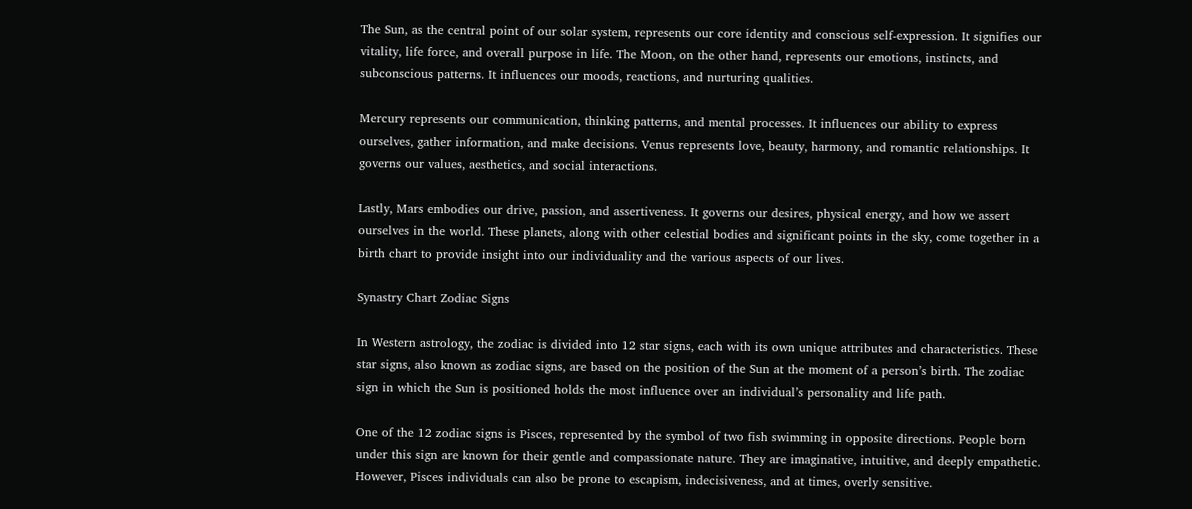The Sun, as the central point of our solar system, represents our core identity and conscious self-expression. It signifies our vitality, life force, and overall purpose in life. The Moon, on the other hand, represents our emotions, instincts, and subconscious patterns. It influences our moods, reactions, and nurturing qualities.

Mercury represents our communication, thinking patterns, and mental processes. It influences our ability to express ourselves, gather information, and make decisions. Venus represents love, beauty, harmony, and romantic relationships. It governs our values, aesthetics, and social interactions.

Lastly, Mars embodies our drive, passion, and assertiveness. It governs our desires, physical energy, and how we assert ourselves in the world. These planets, along with other celestial bodies and significant points in the sky, come together in a birth chart to provide insight into our individuality and the various aspects of our lives.

Synastry Chart Zodiac Signs

In Western astrology, the zodiac is divided into 12 star signs, each with its own unique attributes and characteristics. These star signs, also known as zodiac signs, are based on the position of the Sun at the moment of a person’s birth. The zodiac sign in which the Sun is positioned holds the most influence over an individual’s personality and life path.

One of the 12 zodiac signs is Pisces, represented by the symbol of two fish swimming in opposite directions. People born under this sign are known for their gentle and compassionate nature. They are imaginative, intuitive, and deeply empathetic. However, Pisces individuals can also be prone to escapism, indecisiveness, and at times, overly sensitive.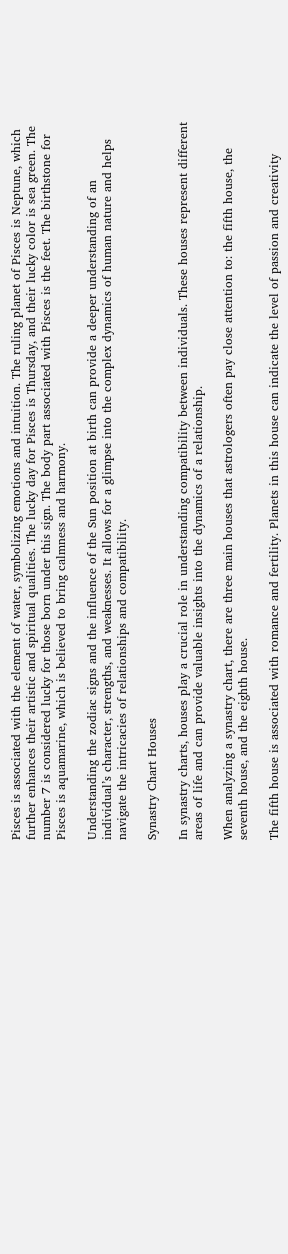Pisces is associated with the element of water, symbolizing emotions and intuition. The ruling planet of Pisces is Neptune, which further enhances their artistic and spiritual qualities. The lucky day for Pisces is Thursday, and their lucky color is sea green. The number 7 is considered lucky for those born under this sign. The body part associated with Pisces is the feet. The birthstone for Pisces is aquamarine, which is believed to bring calmness and harmony.

Understanding the zodiac signs and the influence of the Sun position at birth can provide a deeper understanding of an individual’s character, strengths, and weaknesses. It allows for a glimpse into the complex dynamics of human nature and helps navigate the intricacies of relationships and compatibility.

Synastry Chart Houses

In synastry charts, houses play a crucial role in understanding compatibility between individuals. These houses represent different areas of life and can provide valuable insights into the dynamics of a relationship.

When analyzing a synastry chart, there are three main houses that astrologers often pay close attention to: the fifth house, the seventh house, and the eighth house.

The fifth house is associated with romance and fertility. Planets in this house can indicate the level of passion and creativity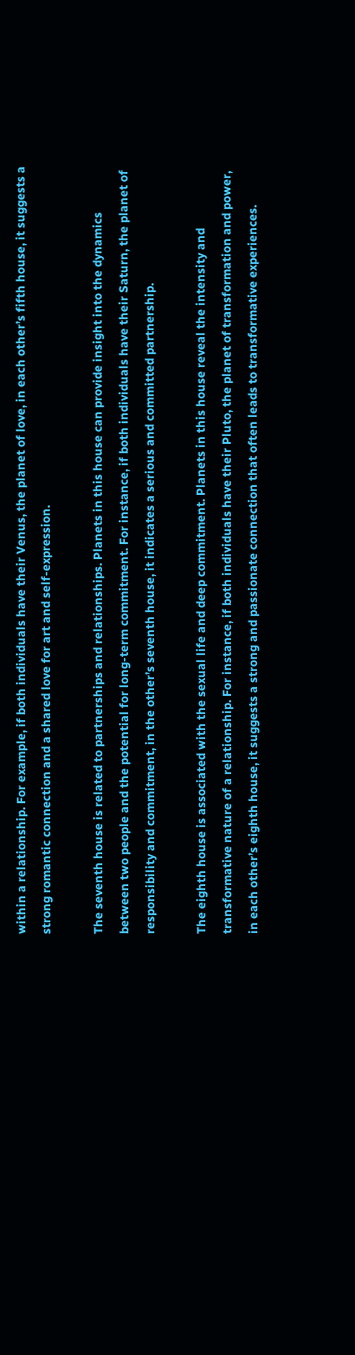within a relationship. For example, if both individuals have their Venus, the planet of love, in each other’s fifth house, it suggests a strong romantic connection and a shared love for art and self-expression.

The seventh house is related to partnerships and relationships. Planets in this house can provide insight into the dynamics between two people and the potential for long-term commitment. For instance, if both individuals have their Saturn, the planet of responsibility and commitment, in the other’s seventh house, it indicates a serious and committed partnership.

The eighth house is associated with the sexual life and deep commitment. Planets in this house reveal the intensity and transformative nature of a relationship. For instance, if both individuals have their Pluto, the planet of transformation and power, in each other’s eighth house, it suggests a strong and passionate connection that often leads to transformative experiences.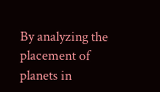By analyzing the placement of planets in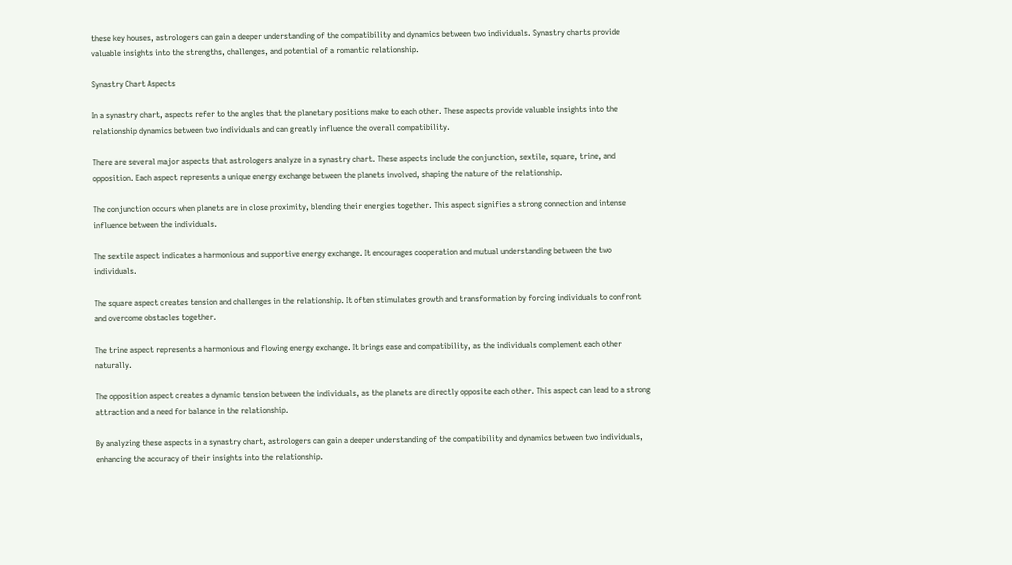these key houses, astrologers can gain a deeper understanding of the compatibility and dynamics between two individuals. Synastry charts provide valuable insights into the strengths, challenges, and potential of a romantic relationship.

Synastry Chart Aspects

In a synastry chart, aspects refer to the angles that the planetary positions make to each other. These aspects provide valuable insights into the relationship dynamics between two individuals and can greatly influence the overall compatibility.

There are several major aspects that astrologers analyze in a synastry chart. These aspects include the conjunction, sextile, square, trine, and opposition. Each aspect represents a unique energy exchange between the planets involved, shaping the nature of the relationship.

The conjunction occurs when planets are in close proximity, blending their energies together. This aspect signifies a strong connection and intense influence between the individuals.

The sextile aspect indicates a harmonious and supportive energy exchange. It encourages cooperation and mutual understanding between the two individuals.

The square aspect creates tension and challenges in the relationship. It often stimulates growth and transformation by forcing individuals to confront and overcome obstacles together.

The trine aspect represents a harmonious and flowing energy exchange. It brings ease and compatibility, as the individuals complement each other naturally.

The opposition aspect creates a dynamic tension between the individuals, as the planets are directly opposite each other. This aspect can lead to a strong attraction and a need for balance in the relationship.

By analyzing these aspects in a synastry chart, astrologers can gain a deeper understanding of the compatibility and dynamics between two individuals, enhancing the accuracy of their insights into the relationship.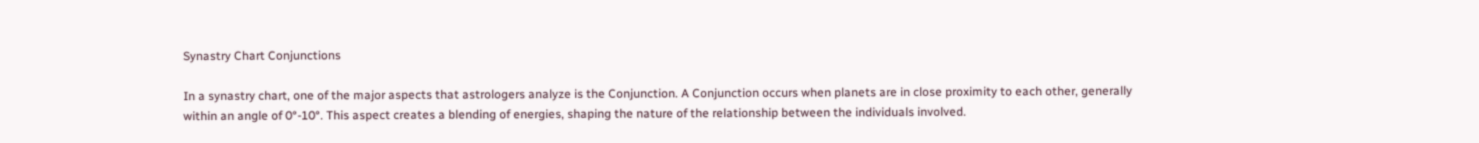Synastry Chart Conjunctions

In a synastry chart, one of the major aspects that astrologers analyze is the Conjunction. A Conjunction occurs when planets are in close proximity to each other, generally within an angle of 0°-10°. This aspect creates a blending of energies, shaping the nature of the relationship between the individuals involved.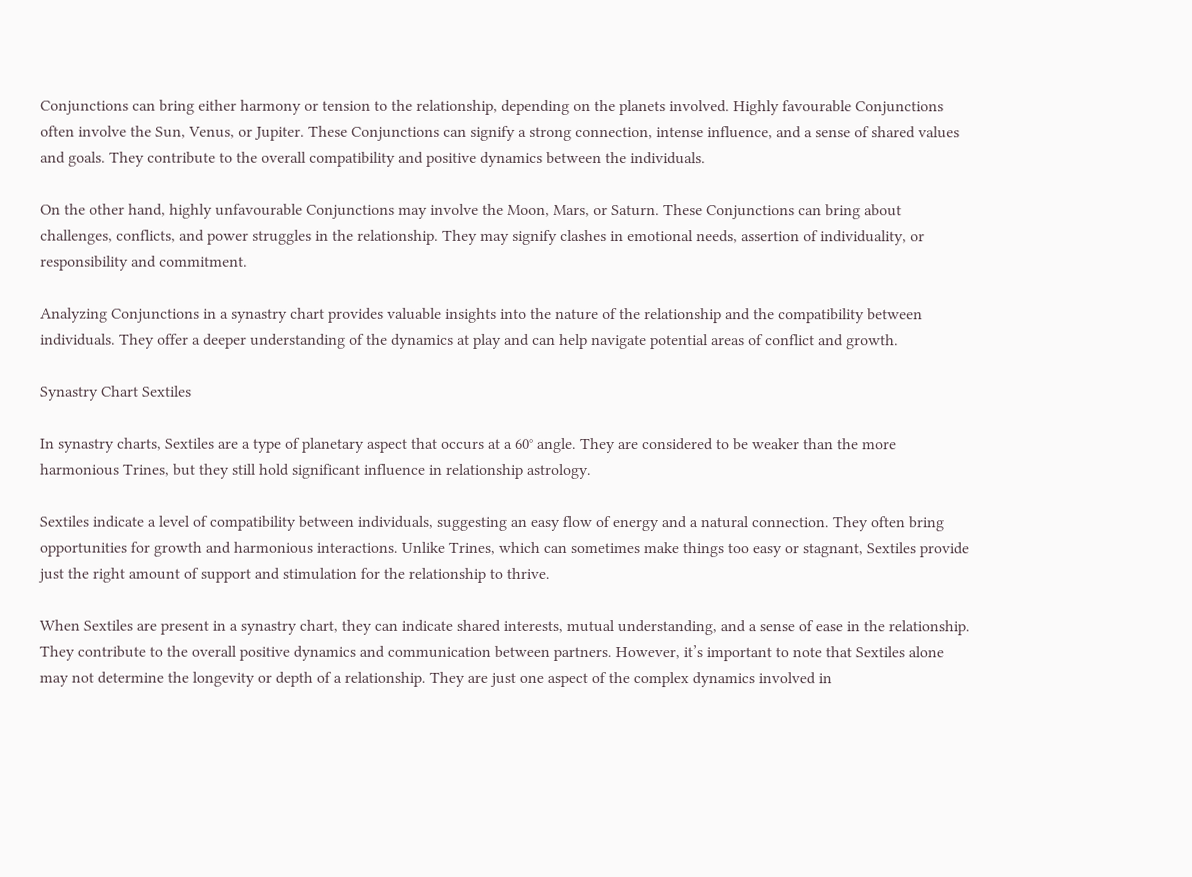Conjunctions can bring either harmony or tension to the relationship, depending on the planets involved. Highly favourable Conjunctions often involve the Sun, Venus, or Jupiter. These Conjunctions can signify a strong connection, intense influence, and a sense of shared values and goals. They contribute to the overall compatibility and positive dynamics between the individuals.

On the other hand, highly unfavourable Conjunctions may involve the Moon, Mars, or Saturn. These Conjunctions can bring about challenges, conflicts, and power struggles in the relationship. They may signify clashes in emotional needs, assertion of individuality, or responsibility and commitment.

Analyzing Conjunctions in a synastry chart provides valuable insights into the nature of the relationship and the compatibility between individuals. They offer a deeper understanding of the dynamics at play and can help navigate potential areas of conflict and growth.

Synastry Chart Sextiles

In synastry charts, Sextiles are a type of planetary aspect that occurs at a 60° angle. They are considered to be weaker than the more harmonious Trines, but they still hold significant influence in relationship astrology.

Sextiles indicate a level of compatibility between individuals, suggesting an easy flow of energy and a natural connection. They often bring opportunities for growth and harmonious interactions. Unlike Trines, which can sometimes make things too easy or stagnant, Sextiles provide just the right amount of support and stimulation for the relationship to thrive.

When Sextiles are present in a synastry chart, they can indicate shared interests, mutual understanding, and a sense of ease in the relationship. They contribute to the overall positive dynamics and communication between partners. However, it’s important to note that Sextiles alone may not determine the longevity or depth of a relationship. They are just one aspect of the complex dynamics involved in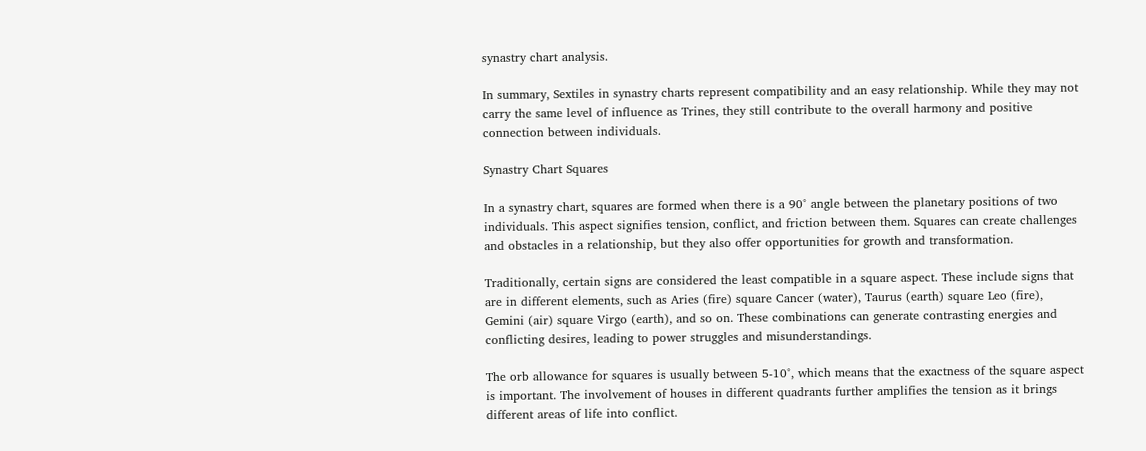synastry chart analysis.

In summary, Sextiles in synastry charts represent compatibility and an easy relationship. While they may not carry the same level of influence as Trines, they still contribute to the overall harmony and positive connection between individuals.

Synastry Chart Squares

In a synastry chart, squares are formed when there is a 90° angle between the planetary positions of two individuals. This aspect signifies tension, conflict, and friction between them. Squares can create challenges and obstacles in a relationship, but they also offer opportunities for growth and transformation.

Traditionally, certain signs are considered the least compatible in a square aspect. These include signs that are in different elements, such as Aries (fire) square Cancer (water), Taurus (earth) square Leo (fire), Gemini (air) square Virgo (earth), and so on. These combinations can generate contrasting energies and conflicting desires, leading to power struggles and misunderstandings.

The orb allowance for squares is usually between 5-10°, which means that the exactness of the square aspect is important. The involvement of houses in different quadrants further amplifies the tension as it brings different areas of life into conflict.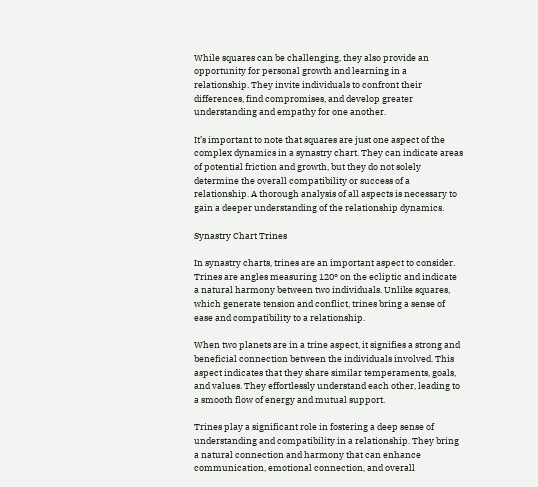While squares can be challenging, they also provide an opportunity for personal growth and learning in a relationship. They invite individuals to confront their differences, find compromises, and develop greater understanding and empathy for one another.

It’s important to note that squares are just one aspect of the complex dynamics in a synastry chart. They can indicate areas of potential friction and growth, but they do not solely determine the overall compatibility or success of a relationship. A thorough analysis of all aspects is necessary to gain a deeper understanding of the relationship dynamics.

Synastry Chart Trines

In synastry charts, trines are an important aspect to consider. Trines are angles measuring 120° on the ecliptic and indicate a natural harmony between two individuals. Unlike squares, which generate tension and conflict, trines bring a sense of ease and compatibility to a relationship.

When two planets are in a trine aspect, it signifies a strong and beneficial connection between the individuals involved. This aspect indicates that they share similar temperaments, goals, and values. They effortlessly understand each other, leading to a smooth flow of energy and mutual support.

Trines play a significant role in fostering a deep sense of understanding and compatibility in a relationship. They bring a natural connection and harmony that can enhance communication, emotional connection, and overall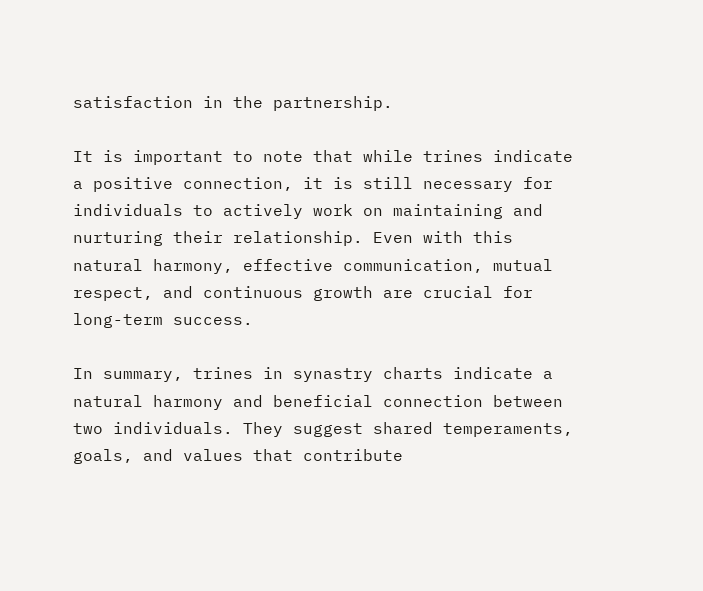satisfaction in the partnership.

It is important to note that while trines indicate a positive connection, it is still necessary for individuals to actively work on maintaining and nurturing their relationship. Even with this natural harmony, effective communication, mutual respect, and continuous growth are crucial for long-term success.

In summary, trines in synastry charts indicate a natural harmony and beneficial connection between two individuals. They suggest shared temperaments, goals, and values that contribute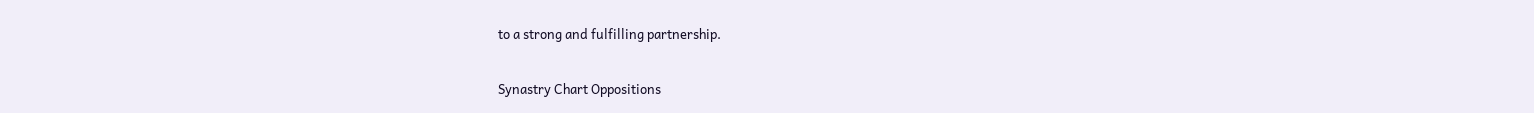to a strong and fulfilling partnership.

Synastry Chart Oppositions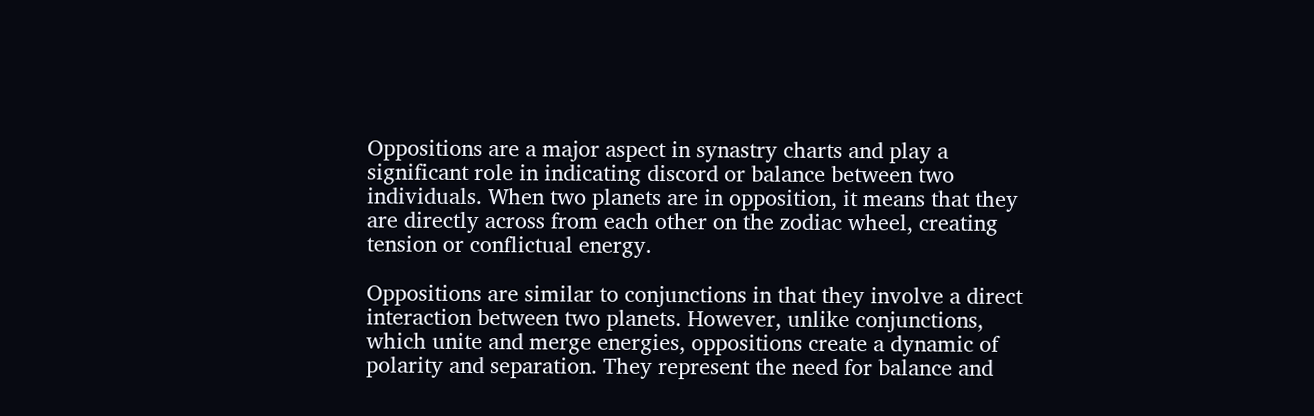Oppositions are a major aspect in synastry charts and play a significant role in indicating discord or balance between two individuals. When two planets are in opposition, it means that they are directly across from each other on the zodiac wheel, creating tension or conflictual energy.

Oppositions are similar to conjunctions in that they involve a direct interaction between two planets. However, unlike conjunctions, which unite and merge energies, oppositions create a dynamic of polarity and separation. They represent the need for balance and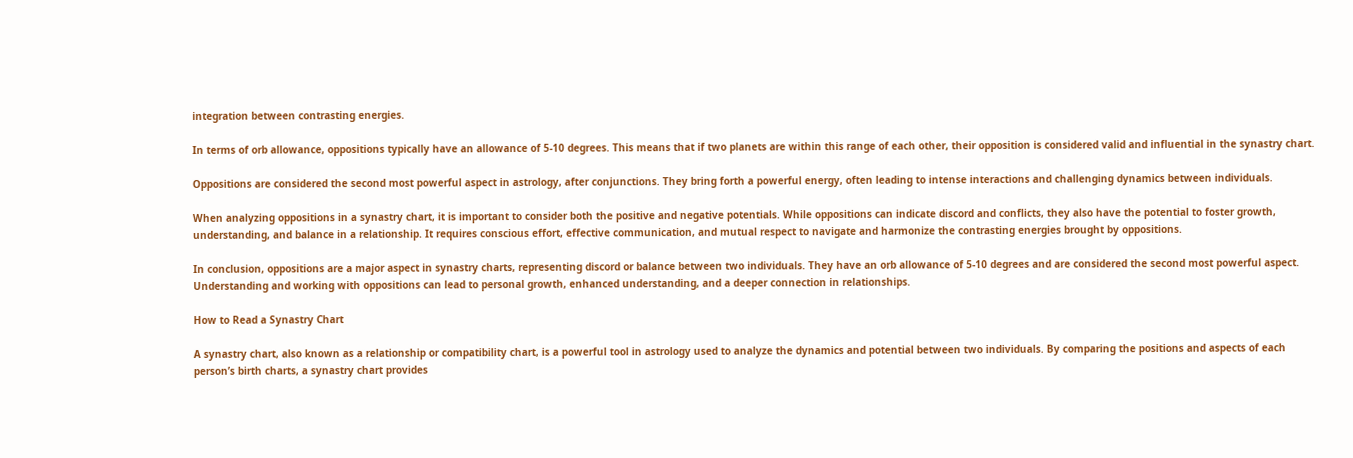integration between contrasting energies.

In terms of orb allowance, oppositions typically have an allowance of 5-10 degrees. This means that if two planets are within this range of each other, their opposition is considered valid and influential in the synastry chart.

Oppositions are considered the second most powerful aspect in astrology, after conjunctions. They bring forth a powerful energy, often leading to intense interactions and challenging dynamics between individuals.

When analyzing oppositions in a synastry chart, it is important to consider both the positive and negative potentials. While oppositions can indicate discord and conflicts, they also have the potential to foster growth, understanding, and balance in a relationship. It requires conscious effort, effective communication, and mutual respect to navigate and harmonize the contrasting energies brought by oppositions.

In conclusion, oppositions are a major aspect in synastry charts, representing discord or balance between two individuals. They have an orb allowance of 5-10 degrees and are considered the second most powerful aspect. Understanding and working with oppositions can lead to personal growth, enhanced understanding, and a deeper connection in relationships.

How to Read a Synastry Chart

A synastry chart, also known as a relationship or compatibility chart, is a powerful tool in astrology used to analyze the dynamics and potential between two individuals. By comparing the positions and aspects of each person’s birth charts, a synastry chart provides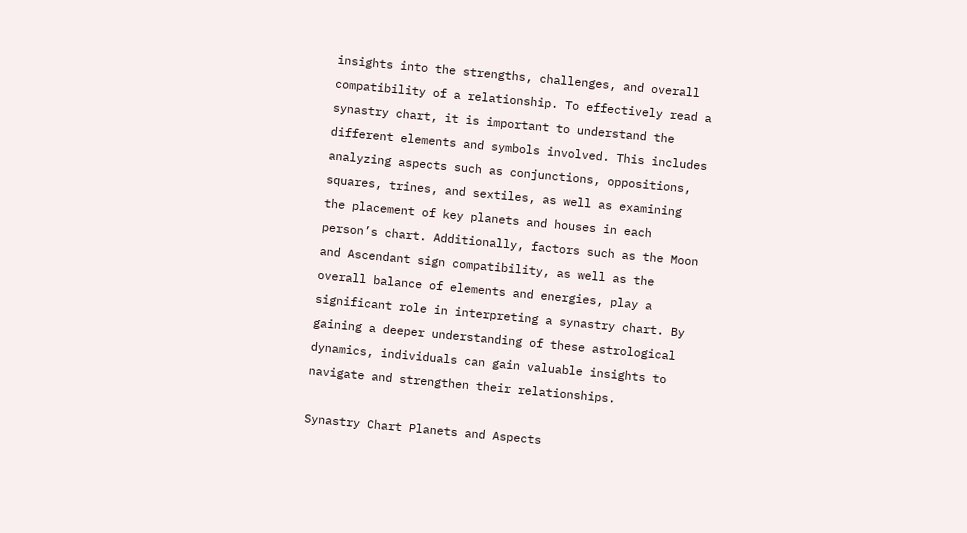insights into the strengths, challenges, and overall compatibility of a relationship. To effectively read a synastry chart, it is important to understand the different elements and symbols involved. This includes analyzing aspects such as conjunctions, oppositions, squares, trines, and sextiles, as well as examining the placement of key planets and houses in each person’s chart. Additionally, factors such as the Moon and Ascendant sign compatibility, as well as the overall balance of elements and energies, play a significant role in interpreting a synastry chart. By gaining a deeper understanding of these astrological dynamics, individuals can gain valuable insights to navigate and strengthen their relationships.

Synastry Chart Planets and Aspects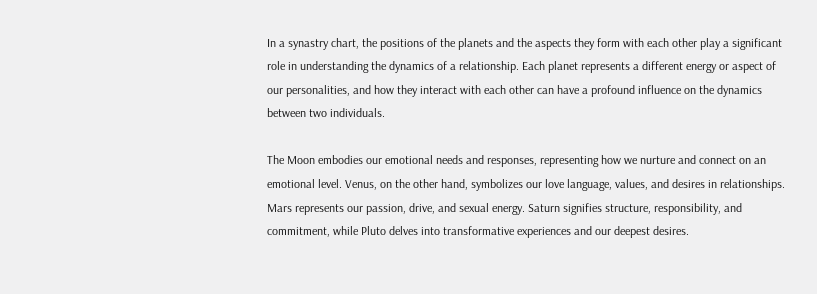In a synastry chart, the positions of the planets and the aspects they form with each other play a significant role in understanding the dynamics of a relationship. Each planet represents a different energy or aspect of our personalities, and how they interact with each other can have a profound influence on the dynamics between two individuals.

The Moon embodies our emotional needs and responses, representing how we nurture and connect on an emotional level. Venus, on the other hand, symbolizes our love language, values, and desires in relationships. Mars represents our passion, drive, and sexual energy. Saturn signifies structure, responsibility, and commitment, while Pluto delves into transformative experiences and our deepest desires.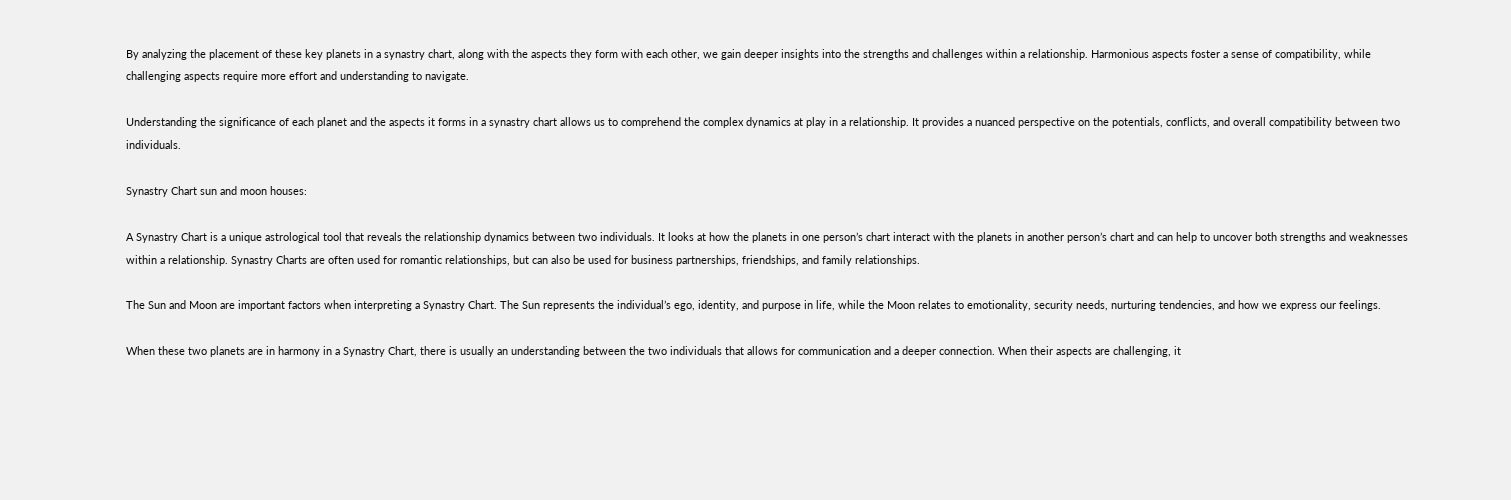By analyzing the placement of these key planets in a synastry chart, along with the aspects they form with each other, we gain deeper insights into the strengths and challenges within a relationship. Harmonious aspects foster a sense of compatibility, while challenging aspects require more effort and understanding to navigate.

Understanding the significance of each planet and the aspects it forms in a synastry chart allows us to comprehend the complex dynamics at play in a relationship. It provides a nuanced perspective on the potentials, conflicts, and overall compatibility between two individuals.

Synastry Chart sun and moon houses:

A Synastry Chart is a unique astrological tool that reveals the relationship dynamics between two individuals. It looks at how the planets in one person’s chart interact with the planets in another person’s chart and can help to uncover both strengths and weaknesses within a relationship. Synastry Charts are often used for romantic relationships, but can also be used for business partnerships, friendships, and family relationships.

The Sun and Moon are important factors when interpreting a Synastry Chart. The Sun represents the individual’s ego, identity, and purpose in life, while the Moon relates to emotionality, security needs, nurturing tendencies, and how we express our feelings.

When these two planets are in harmony in a Synastry Chart, there is usually an understanding between the two individuals that allows for communication and a deeper connection. When their aspects are challenging, it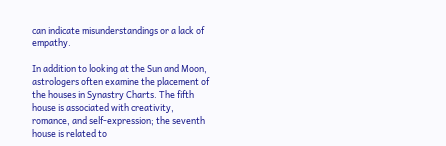can indicate misunderstandings or a lack of empathy.

In addition to looking at the Sun and Moon, astrologers often examine the placement of the houses in Synastry Charts. The fifth house is associated with creativity, romance, and self-expression; the seventh house is related to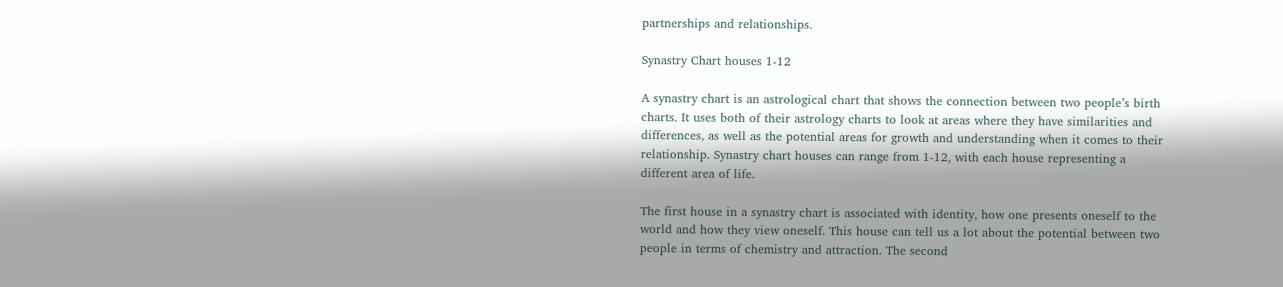partnerships and relationships.

Synastry Chart houses 1-12

A synastry chart is an astrological chart that shows the connection between two people’s birth charts. It uses both of their astrology charts to look at areas where they have similarities and differences, as well as the potential areas for growth and understanding when it comes to their relationship. Synastry chart houses can range from 1-12, with each house representing a different area of life.

The first house in a synastry chart is associated with identity, how one presents oneself to the world and how they view oneself. This house can tell us a lot about the potential between two people in terms of chemistry and attraction. The second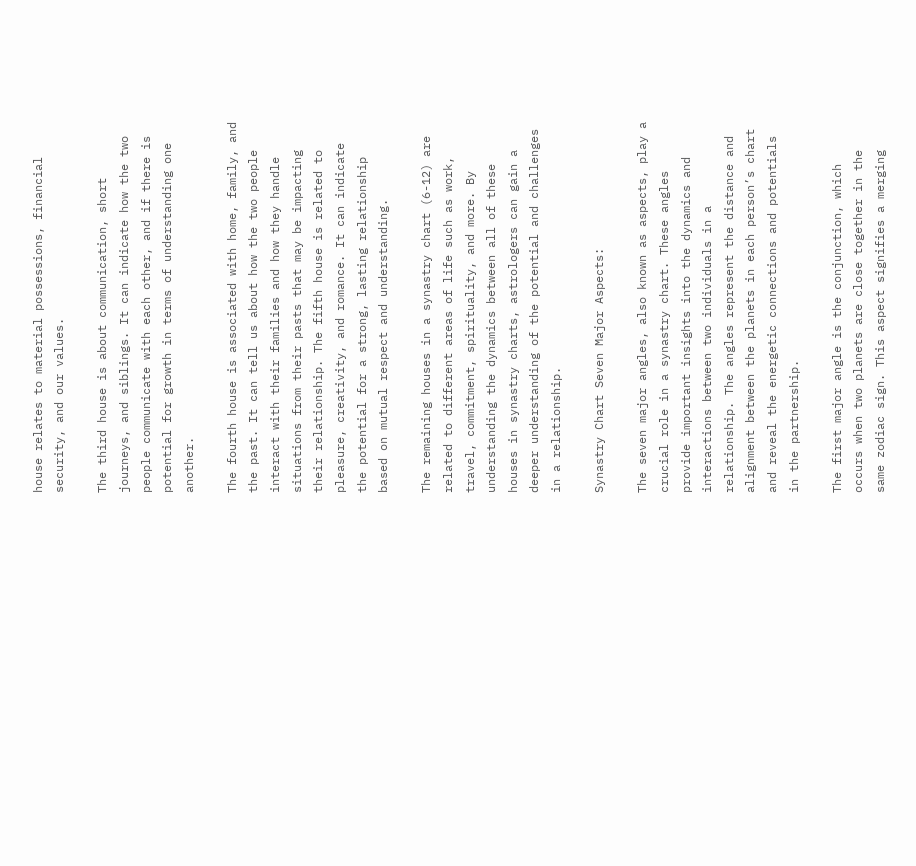house relates to material possessions, financial security, and our values.

The third house is about communication, short journeys, and siblings. It can indicate how the two people communicate with each other, and if there is potential for growth in terms of understanding one another.

The fourth house is associated with home, family, and the past. It can tell us about how the two people interact with their families and how they handle situations from their pasts that may be impacting their relationship. The fifth house is related to pleasure, creativity, and romance. It can indicate the potential for a strong, lasting relationship based on mutual respect and understanding.

The remaining houses in a synastry chart (6-12) are related to different areas of life such as work, travel, commitment, spirituality, and more. By understanding the dynamics between all of these houses in synastry charts, astrologers can gain a deeper understanding of the potential and challenges in a relationship.

Synastry Chart Seven Major Aspects:

The seven major angles, also known as aspects, play a crucial role in a synastry chart. These angles provide important insights into the dynamics and interactions between two individuals in a relationship. The angles represent the distance and alignment between the planets in each person’s chart and reveal the energetic connections and potentials in the partnership.

The first major angle is the conjunction, which occurs when two planets are close together in the same zodiac sign. This aspect signifies a merging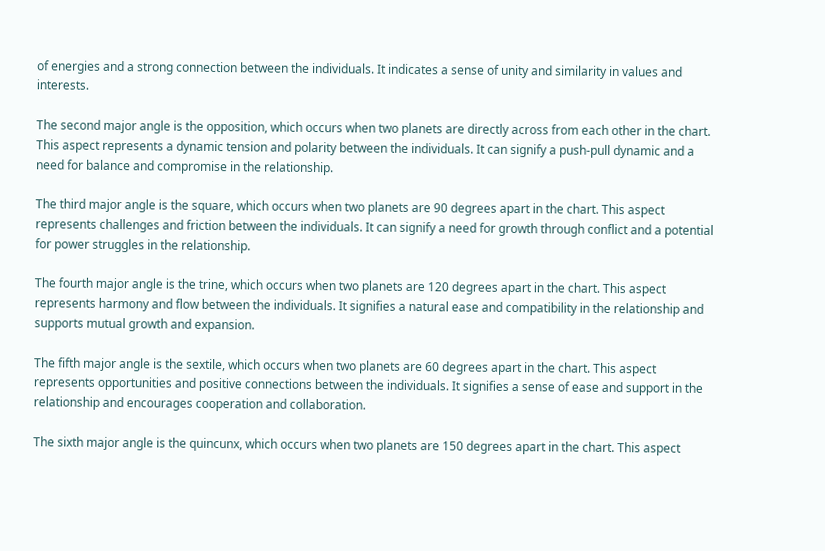of energies and a strong connection between the individuals. It indicates a sense of unity and similarity in values and interests.

The second major angle is the opposition, which occurs when two planets are directly across from each other in the chart. This aspect represents a dynamic tension and polarity between the individuals. It can signify a push-pull dynamic and a need for balance and compromise in the relationship.

The third major angle is the square, which occurs when two planets are 90 degrees apart in the chart. This aspect represents challenges and friction between the individuals. It can signify a need for growth through conflict and a potential for power struggles in the relationship.

The fourth major angle is the trine, which occurs when two planets are 120 degrees apart in the chart. This aspect represents harmony and flow between the individuals. It signifies a natural ease and compatibility in the relationship and supports mutual growth and expansion.

The fifth major angle is the sextile, which occurs when two planets are 60 degrees apart in the chart. This aspect represents opportunities and positive connections between the individuals. It signifies a sense of ease and support in the relationship and encourages cooperation and collaboration.

The sixth major angle is the quincunx, which occurs when two planets are 150 degrees apart in the chart. This aspect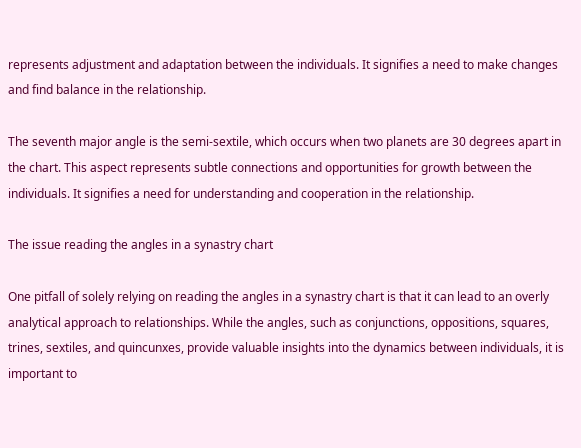represents adjustment and adaptation between the individuals. It signifies a need to make changes and find balance in the relationship.

The seventh major angle is the semi-sextile, which occurs when two planets are 30 degrees apart in the chart. This aspect represents subtle connections and opportunities for growth between the individuals. It signifies a need for understanding and cooperation in the relationship.

The issue reading the angles in a synastry chart

One pitfall of solely relying on reading the angles in a synastry chart is that it can lead to an overly analytical approach to relationships. While the angles, such as conjunctions, oppositions, squares, trines, sextiles, and quincunxes, provide valuable insights into the dynamics between individuals, it is important to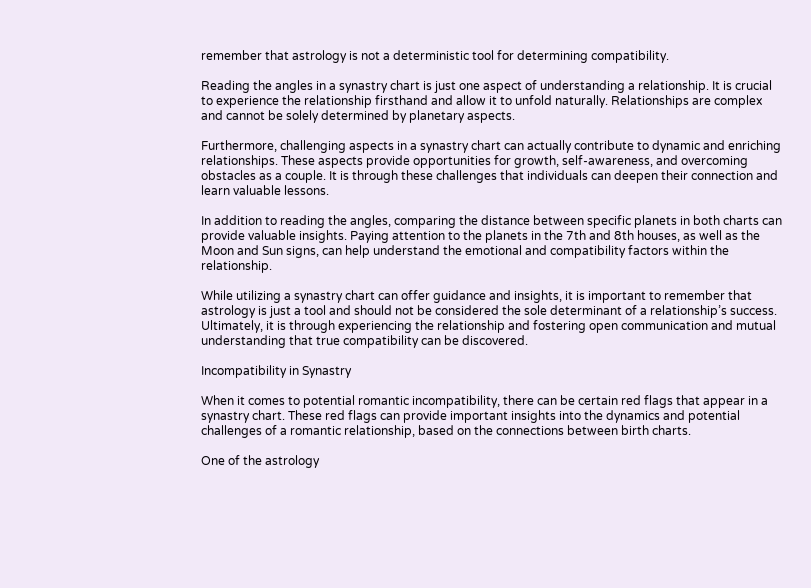remember that astrology is not a deterministic tool for determining compatibility.

Reading the angles in a synastry chart is just one aspect of understanding a relationship. It is crucial to experience the relationship firsthand and allow it to unfold naturally. Relationships are complex and cannot be solely determined by planetary aspects.

Furthermore, challenging aspects in a synastry chart can actually contribute to dynamic and enriching relationships. These aspects provide opportunities for growth, self-awareness, and overcoming obstacles as a couple. It is through these challenges that individuals can deepen their connection and learn valuable lessons.

In addition to reading the angles, comparing the distance between specific planets in both charts can provide valuable insights. Paying attention to the planets in the 7th and 8th houses, as well as the Moon and Sun signs, can help understand the emotional and compatibility factors within the relationship.

While utilizing a synastry chart can offer guidance and insights, it is important to remember that astrology is just a tool and should not be considered the sole determinant of a relationship’s success. Ultimately, it is through experiencing the relationship and fostering open communication and mutual understanding that true compatibility can be discovered.

Incompatibility in Synastry

When it comes to potential romantic incompatibility, there can be certain red flags that appear in a synastry chart. These red flags can provide important insights into the dynamics and potential challenges of a romantic relationship, based on the connections between birth charts.

One of the astrology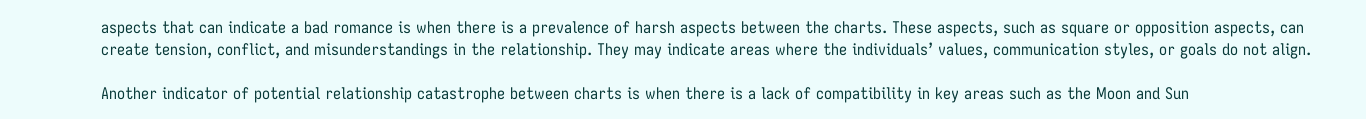aspects that can indicate a bad romance is when there is a prevalence of harsh aspects between the charts. These aspects, such as square or opposition aspects, can create tension, conflict, and misunderstandings in the relationship. They may indicate areas where the individuals’ values, communication styles, or goals do not align.

Another indicator of potential relationship catastrophe between charts is when there is a lack of compatibility in key areas such as the Moon and Sun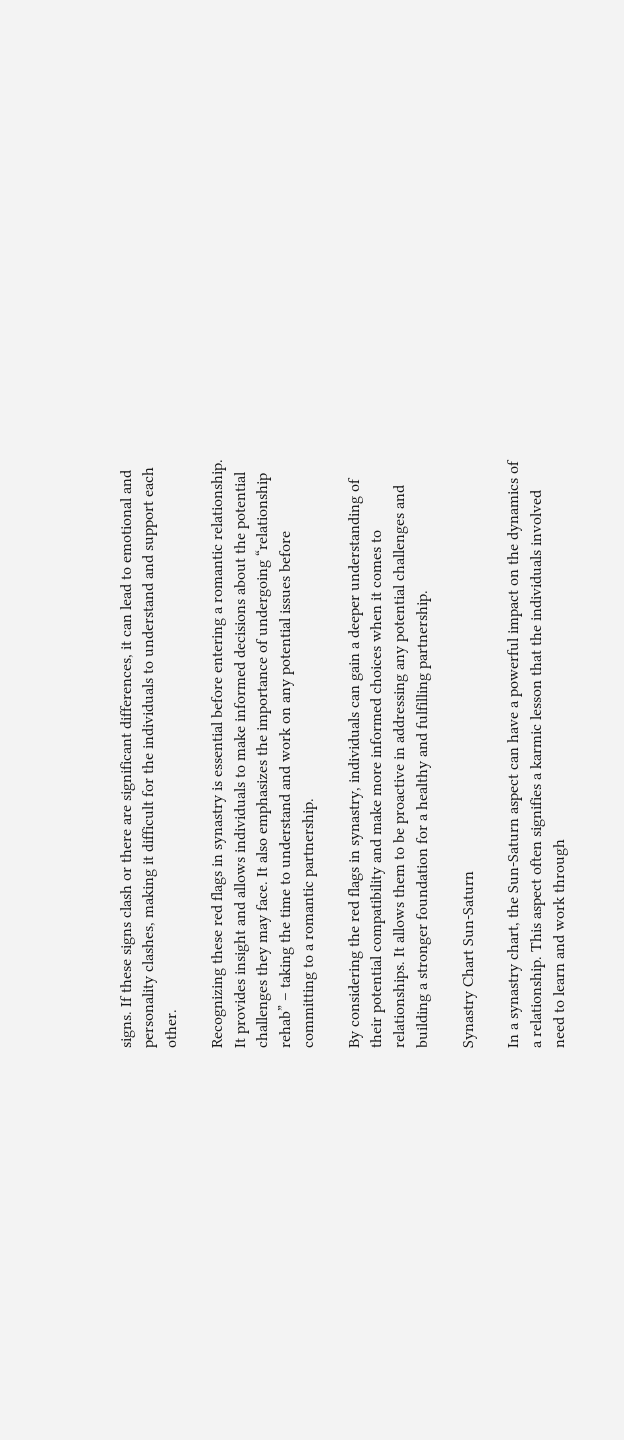signs. If these signs clash or there are significant differences, it can lead to emotional and personality clashes, making it difficult for the individuals to understand and support each other.

Recognizing these red flags in synastry is essential before entering a romantic relationship. It provides insight and allows individuals to make informed decisions about the potential challenges they may face. It also emphasizes the importance of undergoing “relationship rehab” – taking the time to understand and work on any potential issues before committing to a romantic partnership.

By considering the red flags in synastry, individuals can gain a deeper understanding of their potential compatibility and make more informed choices when it comes to relationships. It allows them to be proactive in addressing any potential challenges and building a stronger foundation for a healthy and fulfilling partnership.

Synastry Chart Sun-Saturn

In a synastry chart, the Sun-Saturn aspect can have a powerful impact on the dynamics of a relationship. This aspect often signifies a karmic lesson that the individuals involved need to learn and work through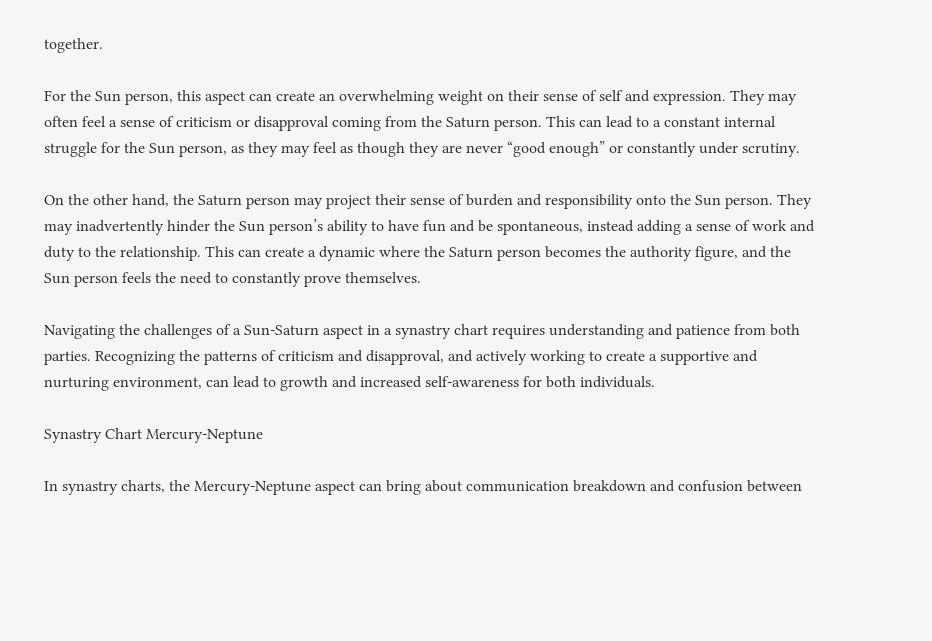together.

For the Sun person, this aspect can create an overwhelming weight on their sense of self and expression. They may often feel a sense of criticism or disapproval coming from the Saturn person. This can lead to a constant internal struggle for the Sun person, as they may feel as though they are never “good enough” or constantly under scrutiny.

On the other hand, the Saturn person may project their sense of burden and responsibility onto the Sun person. They may inadvertently hinder the Sun person’s ability to have fun and be spontaneous, instead adding a sense of work and duty to the relationship. This can create a dynamic where the Saturn person becomes the authority figure, and the Sun person feels the need to constantly prove themselves.

Navigating the challenges of a Sun-Saturn aspect in a synastry chart requires understanding and patience from both parties. Recognizing the patterns of criticism and disapproval, and actively working to create a supportive and nurturing environment, can lead to growth and increased self-awareness for both individuals.

Synastry Chart Mercury-Neptune

In synastry charts, the Mercury-Neptune aspect can bring about communication breakdown and confusion between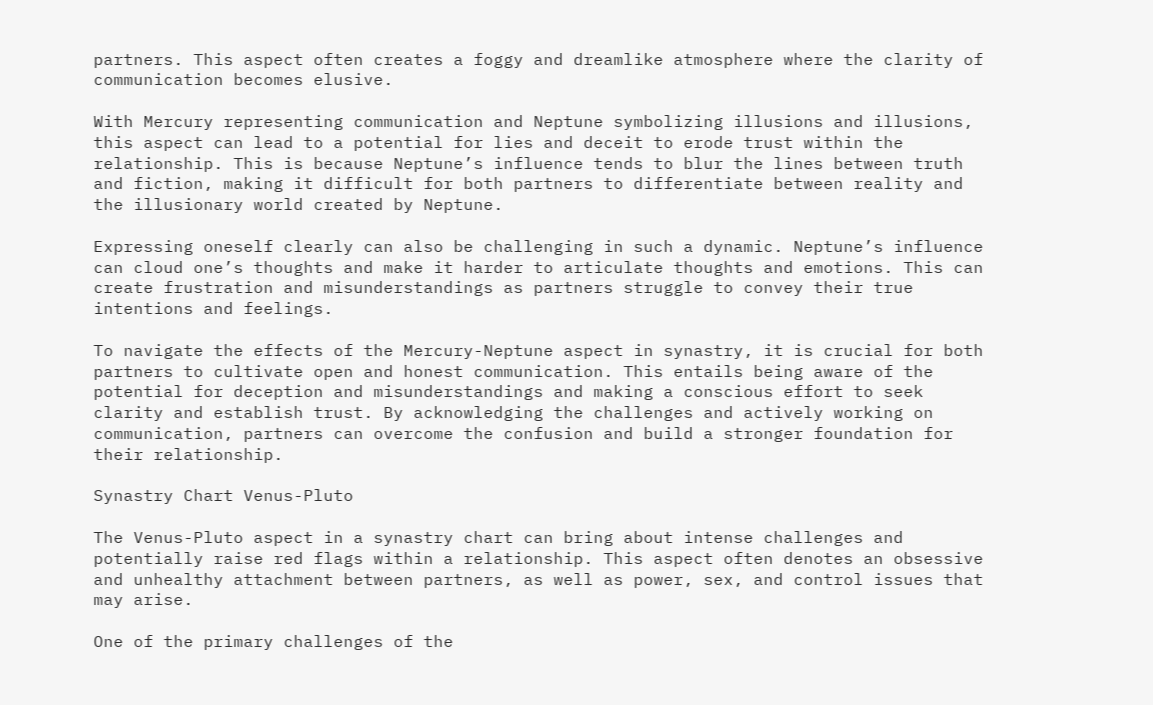partners. This aspect often creates a foggy and dreamlike atmosphere where the clarity of communication becomes elusive.

With Mercury representing communication and Neptune symbolizing illusions and illusions, this aspect can lead to a potential for lies and deceit to erode trust within the relationship. This is because Neptune’s influence tends to blur the lines between truth and fiction, making it difficult for both partners to differentiate between reality and the illusionary world created by Neptune.

Expressing oneself clearly can also be challenging in such a dynamic. Neptune’s influence can cloud one’s thoughts and make it harder to articulate thoughts and emotions. This can create frustration and misunderstandings as partners struggle to convey their true intentions and feelings.

To navigate the effects of the Mercury-Neptune aspect in synastry, it is crucial for both partners to cultivate open and honest communication. This entails being aware of the potential for deception and misunderstandings and making a conscious effort to seek clarity and establish trust. By acknowledging the challenges and actively working on communication, partners can overcome the confusion and build a stronger foundation for their relationship.

Synastry Chart Venus-Pluto

The Venus-Pluto aspect in a synastry chart can bring about intense challenges and potentially raise red flags within a relationship. This aspect often denotes an obsessive and unhealthy attachment between partners, as well as power, sex, and control issues that may arise.

One of the primary challenges of the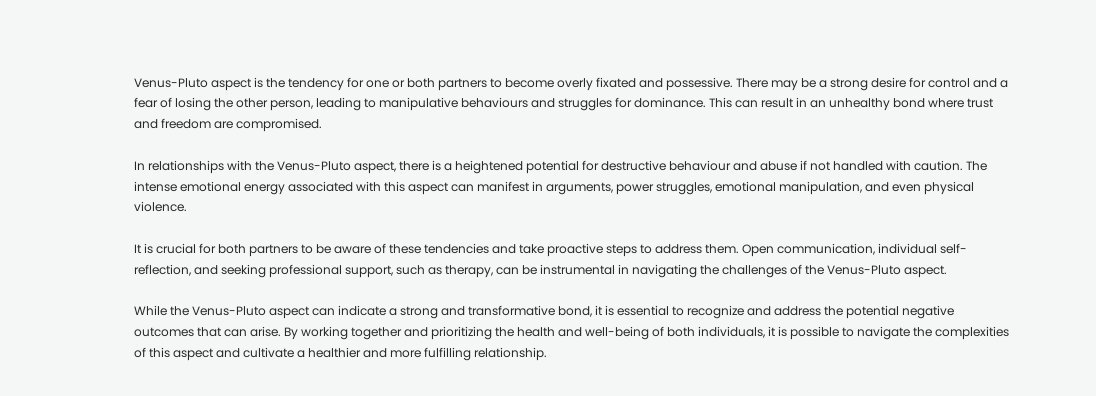Venus-Pluto aspect is the tendency for one or both partners to become overly fixated and possessive. There may be a strong desire for control and a fear of losing the other person, leading to manipulative behaviours and struggles for dominance. This can result in an unhealthy bond where trust and freedom are compromised.

In relationships with the Venus-Pluto aspect, there is a heightened potential for destructive behaviour and abuse if not handled with caution. The intense emotional energy associated with this aspect can manifest in arguments, power struggles, emotional manipulation, and even physical violence.

It is crucial for both partners to be aware of these tendencies and take proactive steps to address them. Open communication, individual self-reflection, and seeking professional support, such as therapy, can be instrumental in navigating the challenges of the Venus-Pluto aspect.

While the Venus-Pluto aspect can indicate a strong and transformative bond, it is essential to recognize and address the potential negative outcomes that can arise. By working together and prioritizing the health and well-being of both individuals, it is possible to navigate the complexities of this aspect and cultivate a healthier and more fulfilling relationship.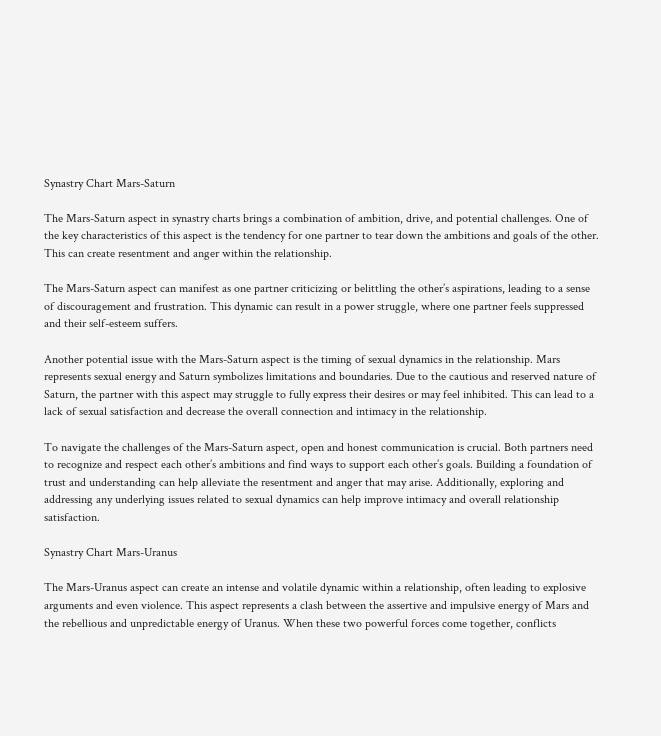Synastry Chart Mars-Saturn

The Mars-Saturn aspect in synastry charts brings a combination of ambition, drive, and potential challenges. One of the key characteristics of this aspect is the tendency for one partner to tear down the ambitions and goals of the other. This can create resentment and anger within the relationship.

The Mars-Saturn aspect can manifest as one partner criticizing or belittling the other’s aspirations, leading to a sense of discouragement and frustration. This dynamic can result in a power struggle, where one partner feels suppressed and their self-esteem suffers.

Another potential issue with the Mars-Saturn aspect is the timing of sexual dynamics in the relationship. Mars represents sexual energy and Saturn symbolizes limitations and boundaries. Due to the cautious and reserved nature of Saturn, the partner with this aspect may struggle to fully express their desires or may feel inhibited. This can lead to a lack of sexual satisfaction and decrease the overall connection and intimacy in the relationship.

To navigate the challenges of the Mars-Saturn aspect, open and honest communication is crucial. Both partners need to recognize and respect each other’s ambitions and find ways to support each other’s goals. Building a foundation of trust and understanding can help alleviate the resentment and anger that may arise. Additionally, exploring and addressing any underlying issues related to sexual dynamics can help improve intimacy and overall relationship satisfaction.

Synastry Chart Mars-Uranus

The Mars-Uranus aspect can create an intense and volatile dynamic within a relationship, often leading to explosive arguments and even violence. This aspect represents a clash between the assertive and impulsive energy of Mars and the rebellious and unpredictable energy of Uranus. When these two powerful forces come together, conflicts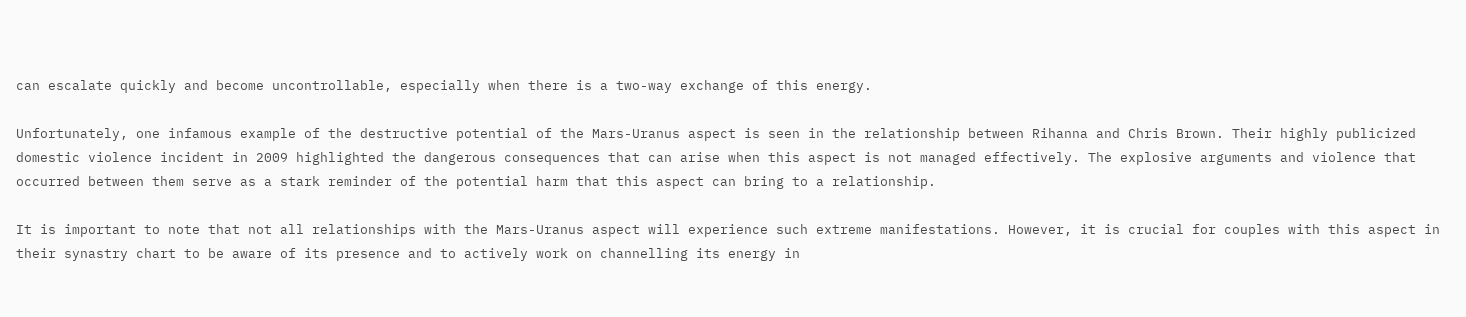can escalate quickly and become uncontrollable, especially when there is a two-way exchange of this energy.

Unfortunately, one infamous example of the destructive potential of the Mars-Uranus aspect is seen in the relationship between Rihanna and Chris Brown. Their highly publicized domestic violence incident in 2009 highlighted the dangerous consequences that can arise when this aspect is not managed effectively. The explosive arguments and violence that occurred between them serve as a stark reminder of the potential harm that this aspect can bring to a relationship.

It is important to note that not all relationships with the Mars-Uranus aspect will experience such extreme manifestations. However, it is crucial for couples with this aspect in their synastry chart to be aware of its presence and to actively work on channelling its energy in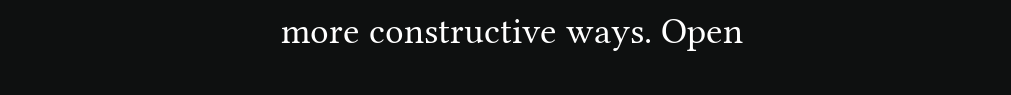more constructive ways. Open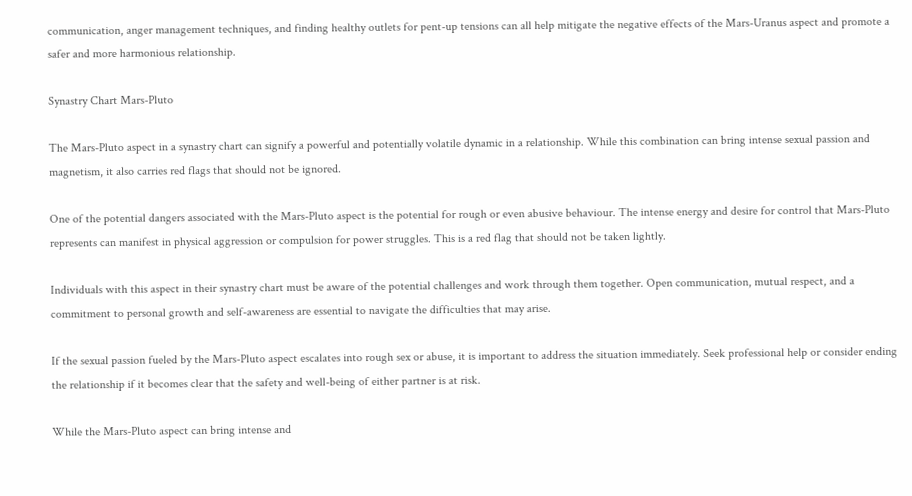communication, anger management techniques, and finding healthy outlets for pent-up tensions can all help mitigate the negative effects of the Mars-Uranus aspect and promote a safer and more harmonious relationship.

Synastry Chart Mars-Pluto

The Mars-Pluto aspect in a synastry chart can signify a powerful and potentially volatile dynamic in a relationship. While this combination can bring intense sexual passion and magnetism, it also carries red flags that should not be ignored.

One of the potential dangers associated with the Mars-Pluto aspect is the potential for rough or even abusive behaviour. The intense energy and desire for control that Mars-Pluto represents can manifest in physical aggression or compulsion for power struggles. This is a red flag that should not be taken lightly.

Individuals with this aspect in their synastry chart must be aware of the potential challenges and work through them together. Open communication, mutual respect, and a commitment to personal growth and self-awareness are essential to navigate the difficulties that may arise.

If the sexual passion fueled by the Mars-Pluto aspect escalates into rough sex or abuse, it is important to address the situation immediately. Seek professional help or consider ending the relationship if it becomes clear that the safety and well-being of either partner is at risk.

While the Mars-Pluto aspect can bring intense and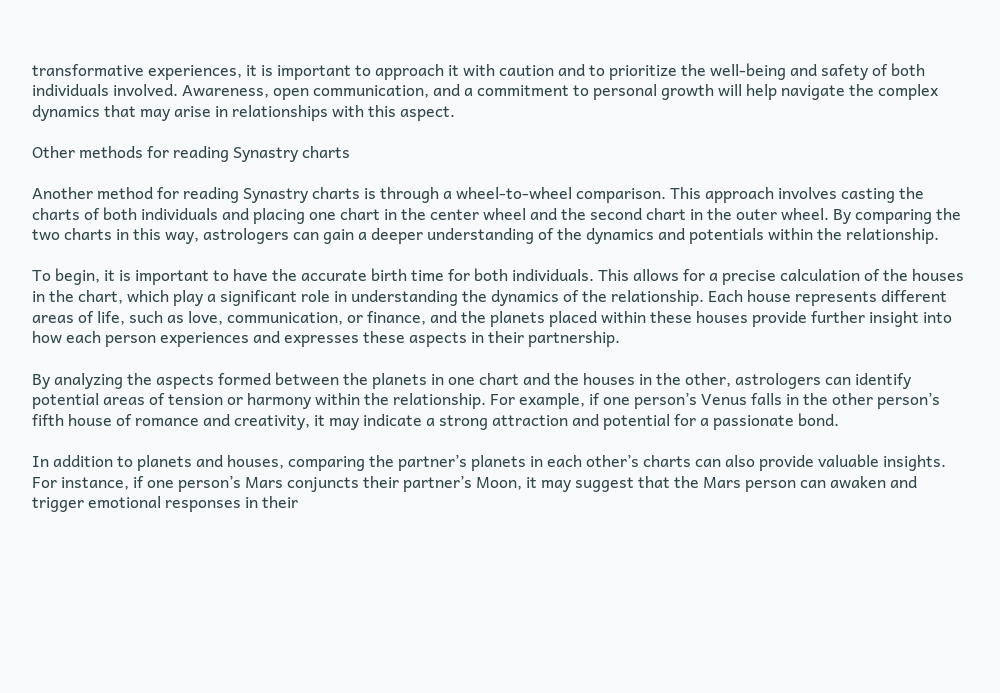transformative experiences, it is important to approach it with caution and to prioritize the well-being and safety of both individuals involved. Awareness, open communication, and a commitment to personal growth will help navigate the complex dynamics that may arise in relationships with this aspect.

Other methods for reading Synastry charts

Another method for reading Synastry charts is through a wheel-to-wheel comparison. This approach involves casting the charts of both individuals and placing one chart in the center wheel and the second chart in the outer wheel. By comparing the two charts in this way, astrologers can gain a deeper understanding of the dynamics and potentials within the relationship.

To begin, it is important to have the accurate birth time for both individuals. This allows for a precise calculation of the houses in the chart, which play a significant role in understanding the dynamics of the relationship. Each house represents different areas of life, such as love, communication, or finance, and the planets placed within these houses provide further insight into how each person experiences and expresses these aspects in their partnership.

By analyzing the aspects formed between the planets in one chart and the houses in the other, astrologers can identify potential areas of tension or harmony within the relationship. For example, if one person’s Venus falls in the other person’s fifth house of romance and creativity, it may indicate a strong attraction and potential for a passionate bond.

In addition to planets and houses, comparing the partner’s planets in each other’s charts can also provide valuable insights. For instance, if one person’s Mars conjuncts their partner’s Moon, it may suggest that the Mars person can awaken and trigger emotional responses in their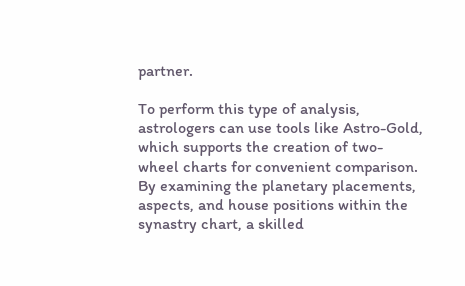partner.

To perform this type of analysis, astrologers can use tools like Astro-Gold, which supports the creation of two-wheel charts for convenient comparison. By examining the planetary placements, aspects, and house positions within the synastry chart, a skilled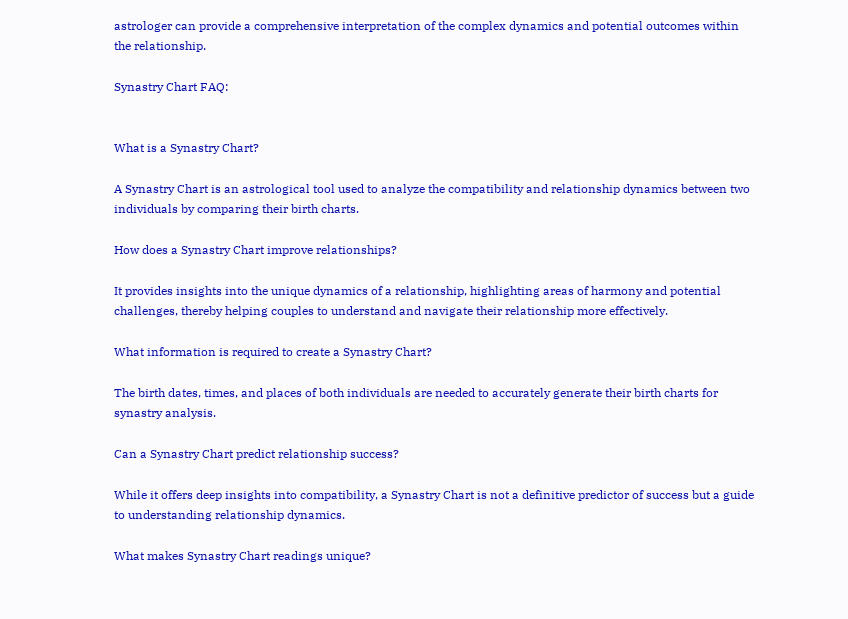astrologer can provide a comprehensive interpretation of the complex dynamics and potential outcomes within the relationship.

Synastry Chart FAQ:


What is a Synastry Chart?

A Synastry Chart is an astrological tool used to analyze the compatibility and relationship dynamics between two individuals by comparing their birth charts.

How does a Synastry Chart improve relationships?

It provides insights into the unique dynamics of a relationship, highlighting areas of harmony and potential challenges, thereby helping couples to understand and navigate their relationship more effectively.

What information is required to create a Synastry Chart?

The birth dates, times, and places of both individuals are needed to accurately generate their birth charts for synastry analysis.

Can a Synastry Chart predict relationship success?

While it offers deep insights into compatibility, a Synastry Chart is not a definitive predictor of success but a guide to understanding relationship dynamics.

What makes Synastry Chart readings unique?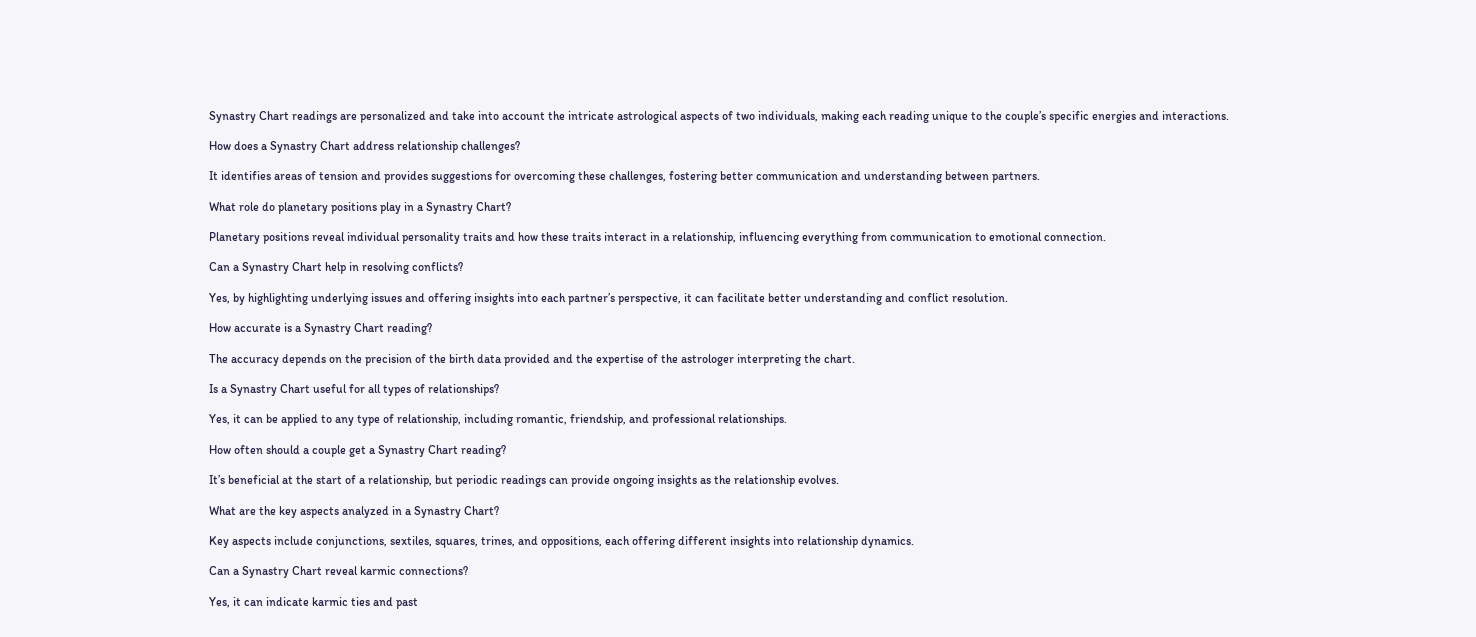Synastry Chart readings are personalized and take into account the intricate astrological aspects of two individuals, making each reading unique to the couple’s specific energies and interactions.

How does a Synastry Chart address relationship challenges?

It identifies areas of tension and provides suggestions for overcoming these challenges, fostering better communication and understanding between partners.

What role do planetary positions play in a Synastry Chart?

Planetary positions reveal individual personality traits and how these traits interact in a relationship, influencing everything from communication to emotional connection.

Can a Synastry Chart help in resolving conflicts?

Yes, by highlighting underlying issues and offering insights into each partner’s perspective, it can facilitate better understanding and conflict resolution.

How accurate is a Synastry Chart reading?

The accuracy depends on the precision of the birth data provided and the expertise of the astrologer interpreting the chart.

Is a Synastry Chart useful for all types of relationships?

Yes, it can be applied to any type of relationship, including romantic, friendship, and professional relationships.

How often should a couple get a Synastry Chart reading?

It’s beneficial at the start of a relationship, but periodic readings can provide ongoing insights as the relationship evolves.

What are the key aspects analyzed in a Synastry Chart?

Key aspects include conjunctions, sextiles, squares, trines, and oppositions, each offering different insights into relationship dynamics.

Can a Synastry Chart reveal karmic connections?

Yes, it can indicate karmic ties and past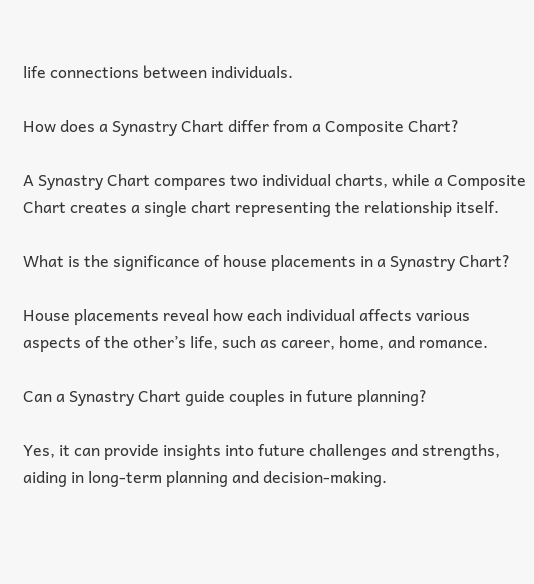life connections between individuals.

How does a Synastry Chart differ from a Composite Chart?

A Synastry Chart compares two individual charts, while a Composite Chart creates a single chart representing the relationship itself.

What is the significance of house placements in a Synastry Chart?

House placements reveal how each individual affects various aspects of the other’s life, such as career, home, and romance.

Can a Synastry Chart guide couples in future planning?

Yes, it can provide insights into future challenges and strengths, aiding in long-term planning and decision-making.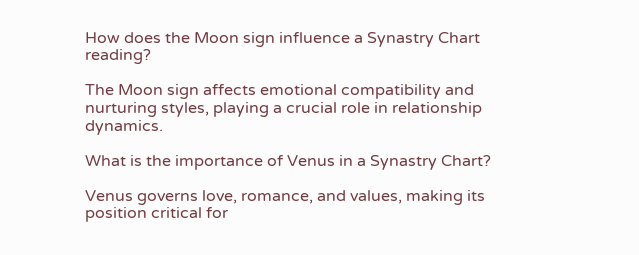How does the Moon sign influence a Synastry Chart reading?

The Moon sign affects emotional compatibility and nurturing styles, playing a crucial role in relationship dynamics.

What is the importance of Venus in a Synastry Chart?

Venus governs love, romance, and values, making its position critical for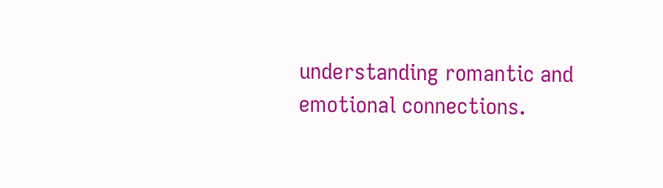understanding romantic and emotional connections.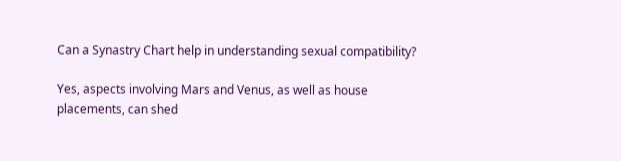Can a Synastry Chart help in understanding sexual compatibility?

Yes, aspects involving Mars and Venus, as well as house placements, can shed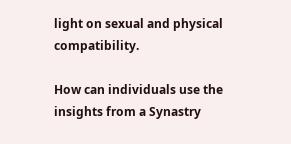light on sexual and physical compatibility.

How can individuals use the insights from a Synastry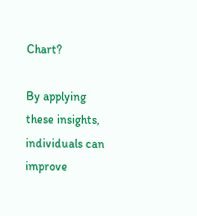Chart?

By applying these insights, individuals can improve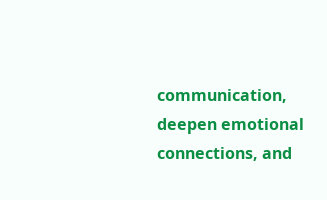communication, deepen emotional connections, and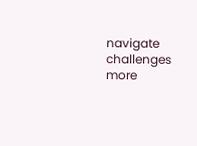navigate challenges more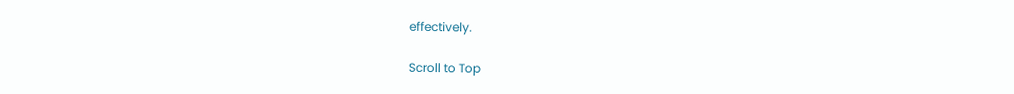effectively.

Scroll to Top